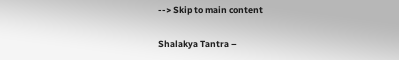--> Skip to main content

Shalakya Tantra –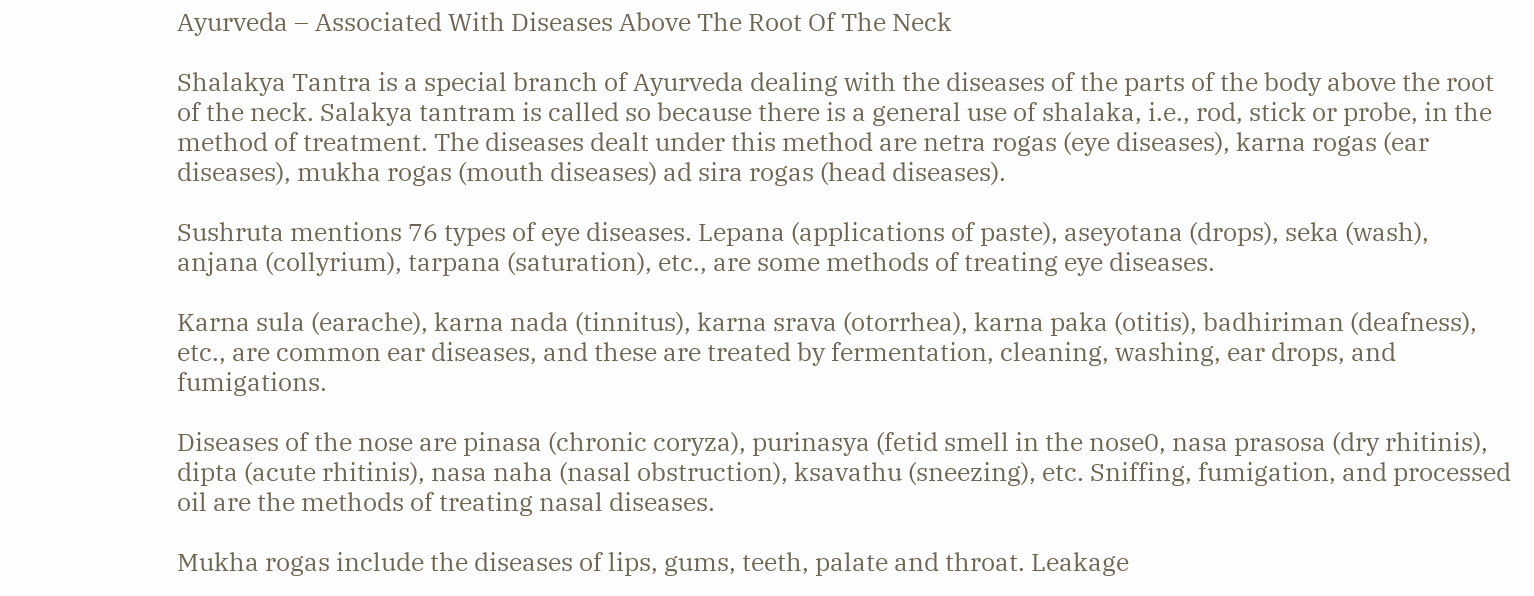Ayurveda – Associated With Diseases Above The Root Of The Neck

Shalakya Tantra is a special branch of Ayurveda dealing with the diseases of the parts of the body above the root of the neck. Salakya tantram is called so because there is a general use of shalaka, i.e., rod, stick or probe, in the method of treatment. The diseases dealt under this method are netra rogas (eye diseases), karna rogas (ear diseases), mukha rogas (mouth diseases) ad sira rogas (head diseases).

Sushruta mentions 76 types of eye diseases. Lepana (applications of paste), aseyotana (drops), seka (wash), anjana (collyrium), tarpana (saturation), etc., are some methods of treating eye diseases.

Karna sula (earache), karna nada (tinnitus), karna srava (otorrhea), karna paka (otitis), badhiriman (deafness), etc., are common ear diseases, and these are treated by fermentation, cleaning, washing, ear drops, and fumigations.

Diseases of the nose are pinasa (chronic coryza), purinasya (fetid smell in the nose0, nasa prasosa (dry rhitinis), dipta (acute rhitinis), nasa naha (nasal obstruction), ksavathu (sneezing), etc. Sniffing, fumigation, and processed oil are the methods of treating nasal diseases.

Mukha rogas include the diseases of lips, gums, teeth, palate and throat. Leakage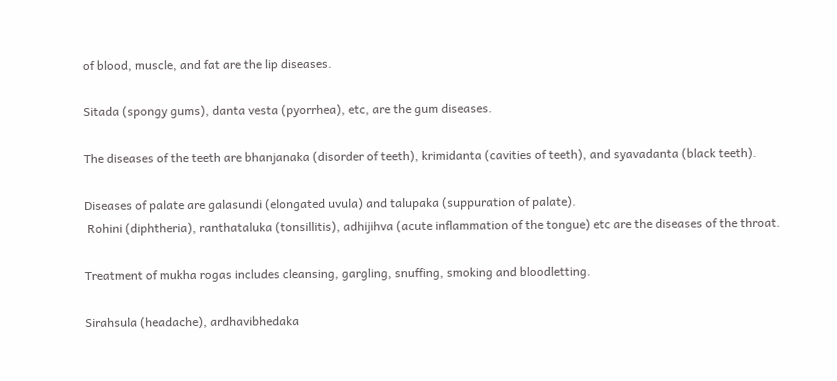of blood, muscle, and fat are the lip diseases.

Sitada (spongy gums), danta vesta (pyorrhea), etc, are the gum diseases.

The diseases of the teeth are bhanjanaka (disorder of teeth), krimidanta (cavities of teeth), and syavadanta (black teeth).

Diseases of palate are galasundi (elongated uvula) and talupaka (suppuration of palate).
 Rohini (diphtheria), ranthataluka (tonsillitis), adhijihva (acute inflammation of the tongue) etc are the diseases of the throat.

Treatment of mukha rogas includes cleansing, gargling, snuffing, smoking and bloodletting.

Sirahsula (headache), ardhavibhedaka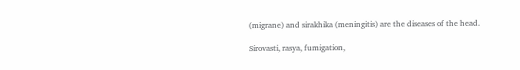(migrane) and sirakhika (meningitis) are the diseases of the head.

Sirovasti, rasya, fumigation,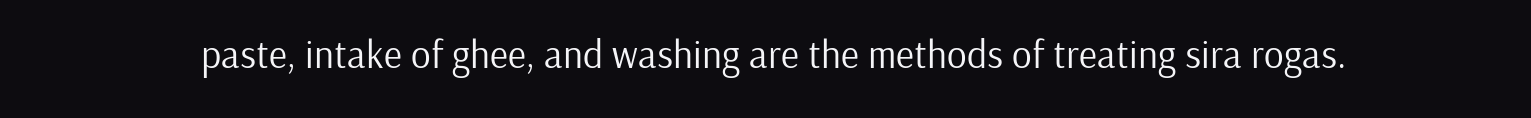paste, intake of ghee, and washing are the methods of treating sira rogas.